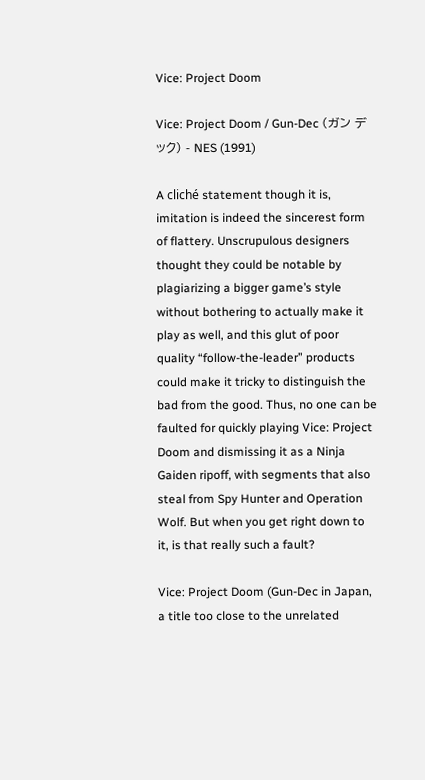Vice: Project Doom

Vice: Project Doom / Gun-Dec (ガン デック) - NES (1991)

A cliché statement though it is, imitation is indeed the sincerest form of flattery. Unscrupulous designers thought they could be notable by plagiarizing a bigger game’s style without bothering to actually make it play as well, and this glut of poor quality “follow-the-leader” products could make it tricky to distinguish the bad from the good. Thus, no one can be faulted for quickly playing Vice: Project Doom and dismissing it as a Ninja Gaiden ripoff, with segments that also steal from Spy Hunter and Operation Wolf. But when you get right down to it, is that really such a fault?

Vice: Project Doom (Gun-Dec in Japan, a title too close to the unrelated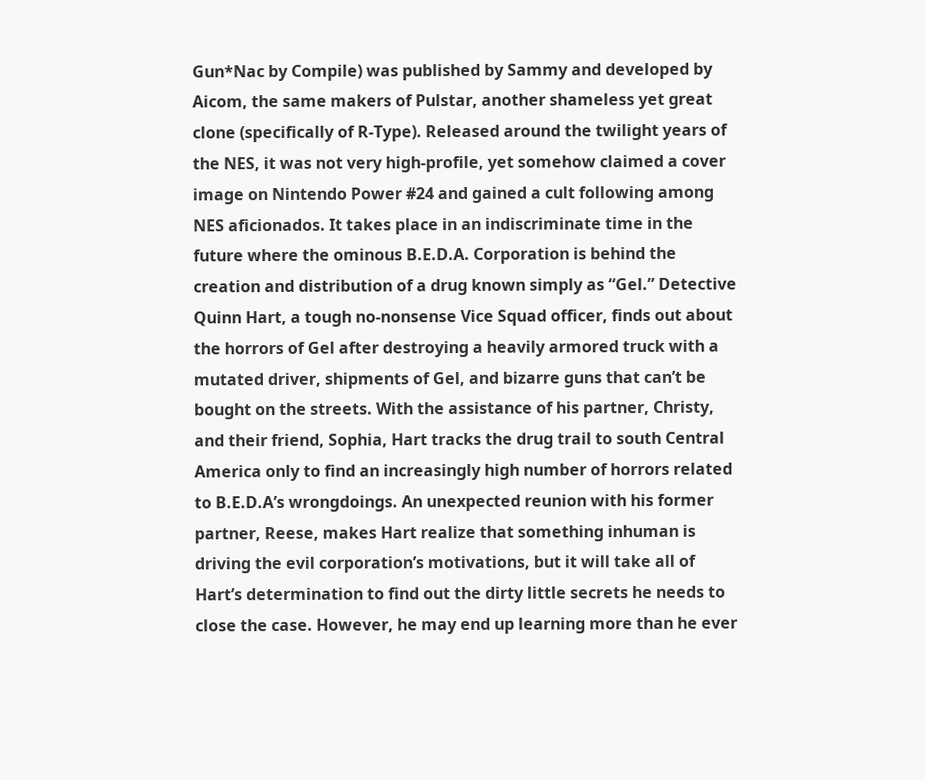Gun*Nac by Compile) was published by Sammy and developed by Aicom, the same makers of Pulstar, another shameless yet great clone (specifically of R-Type). Released around the twilight years of the NES, it was not very high-profile, yet somehow claimed a cover image on Nintendo Power #24 and gained a cult following among NES aficionados. It takes place in an indiscriminate time in the future where the ominous B.E.D.A. Corporation is behind the creation and distribution of a drug known simply as “Gel.” Detective Quinn Hart, a tough no-nonsense Vice Squad officer, finds out about the horrors of Gel after destroying a heavily armored truck with a mutated driver, shipments of Gel, and bizarre guns that can’t be bought on the streets. With the assistance of his partner, Christy, and their friend, Sophia, Hart tracks the drug trail to south Central America only to find an increasingly high number of horrors related to B.E.D.A’s wrongdoings. An unexpected reunion with his former partner, Reese, makes Hart realize that something inhuman is driving the evil corporation’s motivations, but it will take all of Hart’s determination to find out the dirty little secrets he needs to close the case. However, he may end up learning more than he ever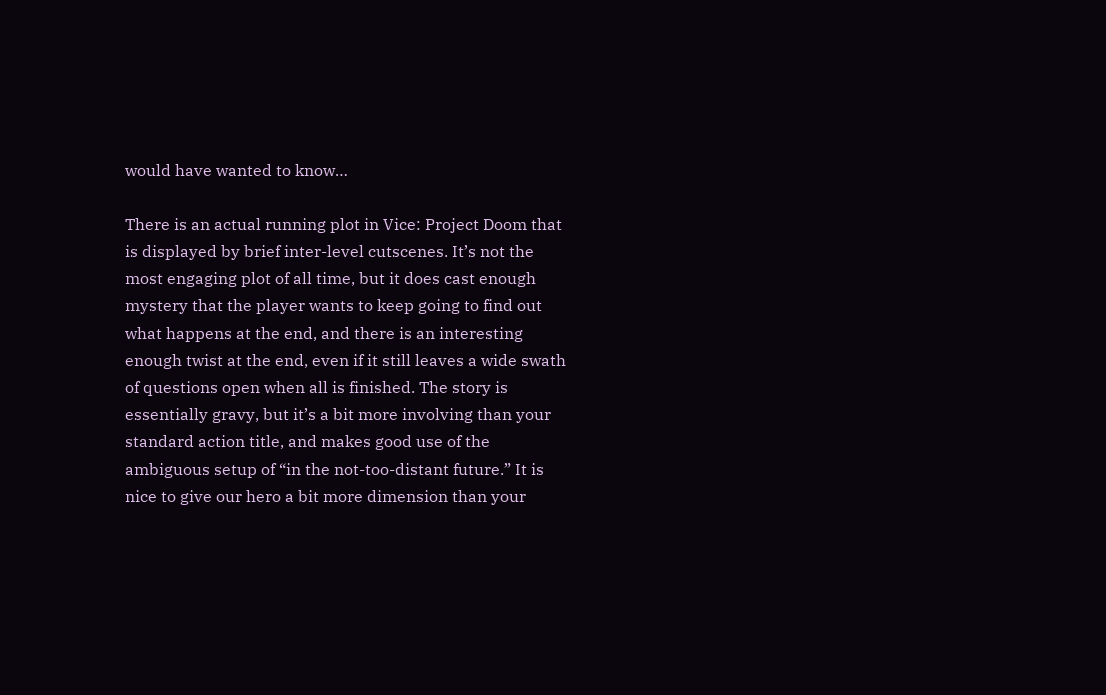would have wanted to know…

There is an actual running plot in Vice: Project Doom that is displayed by brief inter-level cutscenes. It’s not the most engaging plot of all time, but it does cast enough mystery that the player wants to keep going to find out what happens at the end, and there is an interesting enough twist at the end, even if it still leaves a wide swath of questions open when all is finished. The story is essentially gravy, but it’s a bit more involving than your standard action title, and makes good use of the ambiguous setup of “in the not-too-distant future.” It is nice to give our hero a bit more dimension than your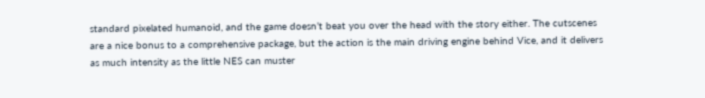standard pixelated humanoid, and the game doesn’t beat you over the head with the story either. The cutscenes are a nice bonus to a comprehensive package, but the action is the main driving engine behind Vice, and it delivers as much intensity as the little NES can muster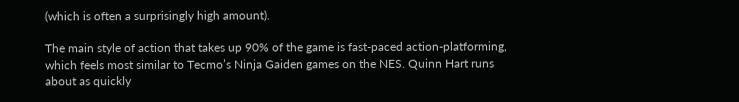(which is often a surprisingly high amount).

The main style of action that takes up 90% of the game is fast-paced action-platforming, which feels most similar to Tecmo’s Ninja Gaiden games on the NES. Quinn Hart runs about as quickly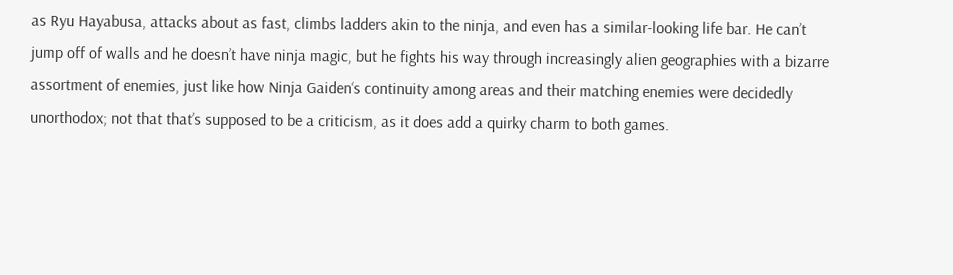as Ryu Hayabusa, attacks about as fast, climbs ladders akin to the ninja, and even has a similar-looking life bar. He can’t jump off of walls and he doesn’t have ninja magic, but he fights his way through increasingly alien geographies with a bizarre assortment of enemies, just like how Ninja Gaiden‘s continuity among areas and their matching enemies were decidedly unorthodox; not that that’s supposed to be a criticism, as it does add a quirky charm to both games.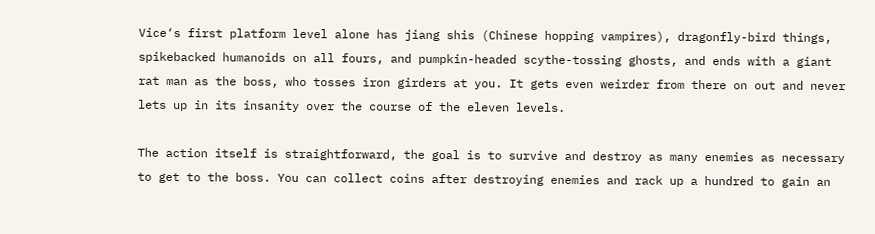Vice‘s first platform level alone has jiang shis (Chinese hopping vampires), dragonfly-bird things, spikebacked humanoids on all fours, and pumpkin-headed scythe-tossing ghosts, and ends with a giant rat man as the boss, who tosses iron girders at you. It gets even weirder from there on out and never lets up in its insanity over the course of the eleven levels.

The action itself is straightforward, the goal is to survive and destroy as many enemies as necessary to get to the boss. You can collect coins after destroying enemies and rack up a hundred to gain an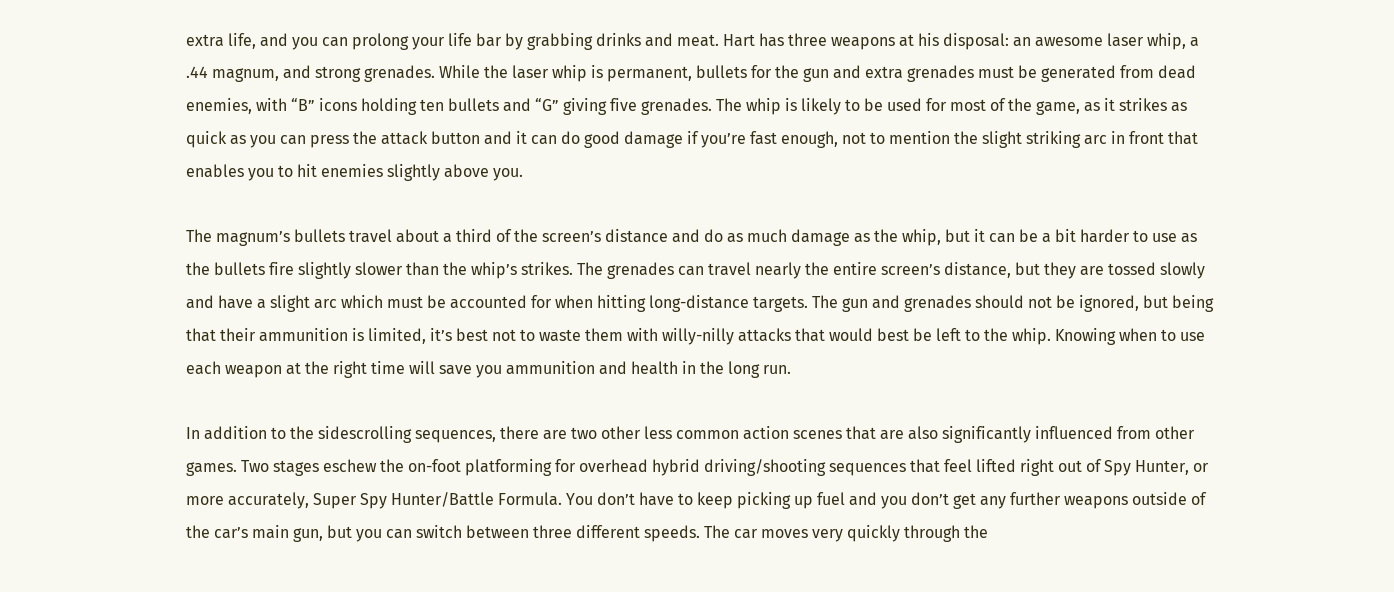extra life, and you can prolong your life bar by grabbing drinks and meat. Hart has three weapons at his disposal: an awesome laser whip, a .44 magnum, and strong grenades. While the laser whip is permanent, bullets for the gun and extra grenades must be generated from dead enemies, with “B” icons holding ten bullets and “G” giving five grenades. The whip is likely to be used for most of the game, as it strikes as quick as you can press the attack button and it can do good damage if you’re fast enough, not to mention the slight striking arc in front that enables you to hit enemies slightly above you.

The magnum’s bullets travel about a third of the screen’s distance and do as much damage as the whip, but it can be a bit harder to use as the bullets fire slightly slower than the whip’s strikes. The grenades can travel nearly the entire screen’s distance, but they are tossed slowly and have a slight arc which must be accounted for when hitting long-distance targets. The gun and grenades should not be ignored, but being that their ammunition is limited, it’s best not to waste them with willy-nilly attacks that would best be left to the whip. Knowing when to use each weapon at the right time will save you ammunition and health in the long run.

In addition to the sidescrolling sequences, there are two other less common action scenes that are also significantly influenced from other games. Two stages eschew the on-foot platforming for overhead hybrid driving/shooting sequences that feel lifted right out of Spy Hunter, or more accurately, Super Spy Hunter/Battle Formula. You don’t have to keep picking up fuel and you don’t get any further weapons outside of the car’s main gun, but you can switch between three different speeds. The car moves very quickly through the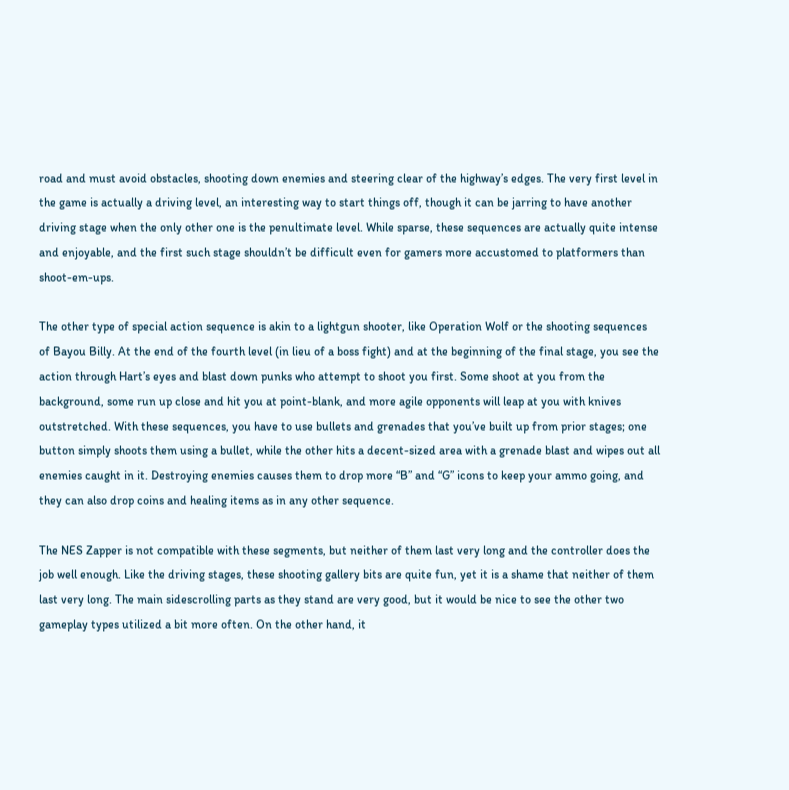road and must avoid obstacles, shooting down enemies and steering clear of the highway’s edges. The very first level in the game is actually a driving level, an interesting way to start things off, though it can be jarring to have another driving stage when the only other one is the penultimate level. While sparse, these sequences are actually quite intense and enjoyable, and the first such stage shouldn’t be difficult even for gamers more accustomed to platformers than shoot-em-ups.

The other type of special action sequence is akin to a lightgun shooter, like Operation Wolf or the shooting sequences of Bayou Billy. At the end of the fourth level (in lieu of a boss fight) and at the beginning of the final stage, you see the action through Hart’s eyes and blast down punks who attempt to shoot you first. Some shoot at you from the background, some run up close and hit you at point-blank, and more agile opponents will leap at you with knives outstretched. With these sequences, you have to use bullets and grenades that you’ve built up from prior stages; one button simply shoots them using a bullet, while the other hits a decent-sized area with a grenade blast and wipes out all enemies caught in it. Destroying enemies causes them to drop more “B” and “G” icons to keep your ammo going, and they can also drop coins and healing items as in any other sequence.

The NES Zapper is not compatible with these segments, but neither of them last very long and the controller does the job well enough. Like the driving stages, these shooting gallery bits are quite fun, yet it is a shame that neither of them last very long. The main sidescrolling parts as they stand are very good, but it would be nice to see the other two gameplay types utilized a bit more often. On the other hand, it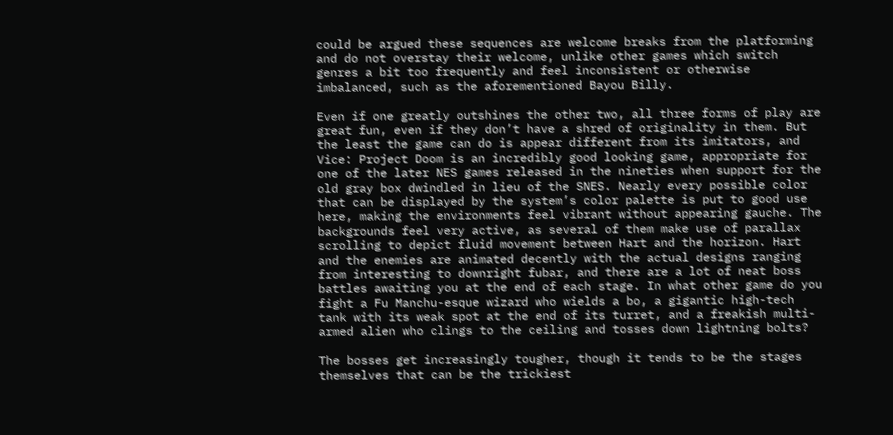could be argued these sequences are welcome breaks from the platforming and do not overstay their welcome, unlike other games which switch genres a bit too frequently and feel inconsistent or otherwise imbalanced, such as the aforementioned Bayou Billy.

Even if one greatly outshines the other two, all three forms of play are great fun, even if they don’t have a shred of originality in them. But the least the game can do is appear different from its imitators, and Vice: Project Doom is an incredibly good looking game, appropriate for one of the later NES games released in the nineties when support for the old gray box dwindled in lieu of the SNES. Nearly every possible color that can be displayed by the system’s color palette is put to good use here, making the environments feel vibrant without appearing gauche. The backgrounds feel very active, as several of them make use of parallax scrolling to depict fluid movement between Hart and the horizon. Hart and the enemies are animated decently with the actual designs ranging from interesting to downright fubar, and there are a lot of neat boss battles awaiting you at the end of each stage. In what other game do you fight a Fu Manchu-esque wizard who wields a bo, a gigantic high-tech tank with its weak spot at the end of its turret, and a freakish multi-armed alien who clings to the ceiling and tosses down lightning bolts?

The bosses get increasingly tougher, though it tends to be the stages themselves that can be the trickiest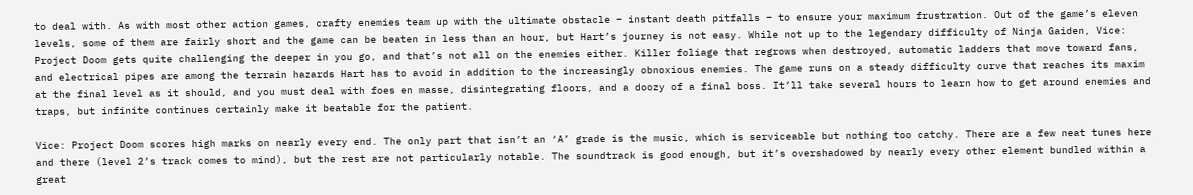to deal with. As with most other action games, crafty enemies team up with the ultimate obstacle – instant death pitfalls – to ensure your maximum frustration. Out of the game’s eleven levels, some of them are fairly short and the game can be beaten in less than an hour, but Hart’s journey is not easy. While not up to the legendary difficulty of Ninja Gaiden, Vice: Project Doom gets quite challenging the deeper in you go, and that’s not all on the enemies either. Killer foliage that regrows when destroyed, automatic ladders that move toward fans, and electrical pipes are among the terrain hazards Hart has to avoid in addition to the increasingly obnoxious enemies. The game runs on a steady difficulty curve that reaches its maxim at the final level as it should, and you must deal with foes en masse, disintegrating floors, and a doozy of a final boss. It’ll take several hours to learn how to get around enemies and traps, but infinite continues certainly make it beatable for the patient.

Vice: Project Doom scores high marks on nearly every end. The only part that isn’t an ‘A’ grade is the music, which is serviceable but nothing too catchy. There are a few neat tunes here and there (level 2’s track comes to mind), but the rest are not particularly notable. The soundtrack is good enough, but it’s overshadowed by nearly every other element bundled within a great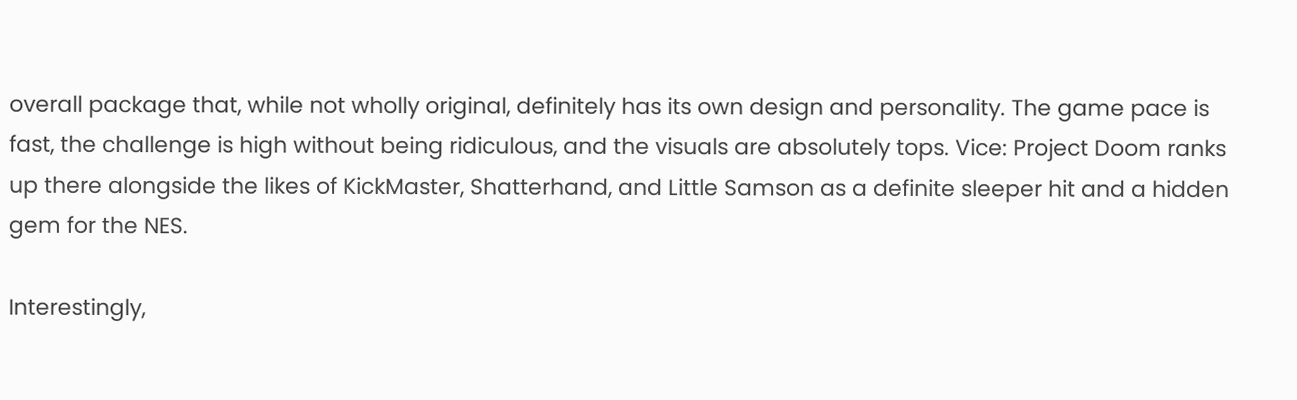overall package that, while not wholly original, definitely has its own design and personality. The game pace is fast, the challenge is high without being ridiculous, and the visuals are absolutely tops. Vice: Project Doom ranks up there alongside the likes of KickMaster, Shatterhand, and Little Samson as a definite sleeper hit and a hidden gem for the NES.

Interestingly,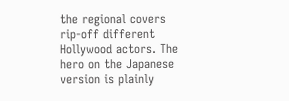the regional covers rip-off different Hollywood actors. The hero on the Japanese version is plainly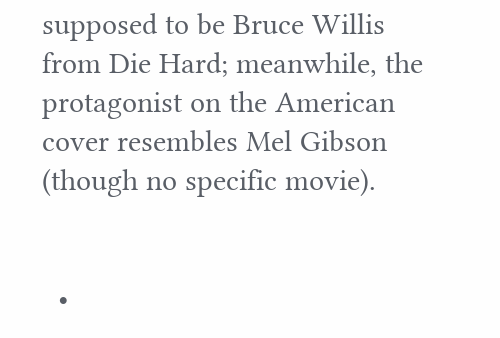supposed to be Bruce Willis from Die Hard; meanwhile, the protagonist on the American cover resembles Mel Gibson (though no specific movie).


  •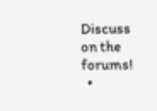Discuss on the forums!
  •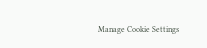Manage Cookie Settings